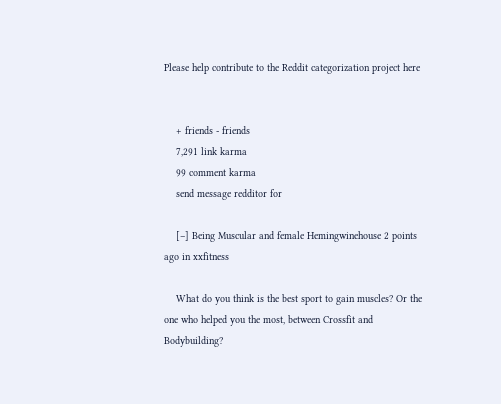Please help contribute to the Reddit categorization project here


    + friends - friends
    7,291 link karma
    99 comment karma
    send message redditor for

    [–] Being Muscular and female Hemingwinehouse 2 points ago in xxfitness

    What do you think is the best sport to gain muscles? Or the one who helped you the most, between Crossfit and Bodybuilding?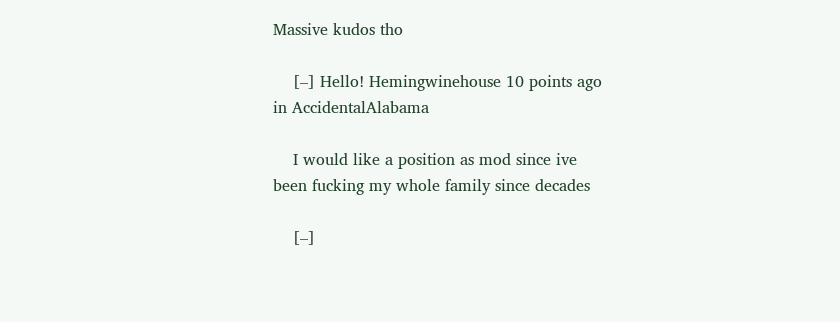Massive kudos tho

    [–] Hello! Hemingwinehouse 10 points ago in AccidentalAlabama

    I would like a position as mod since ive been fucking my whole family since decades

    [–]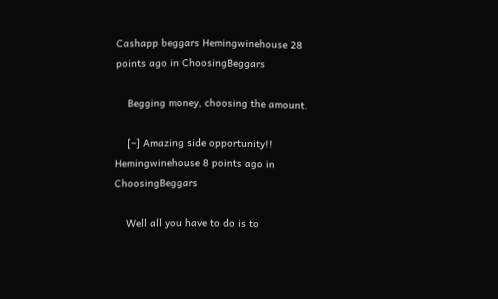Cashapp beggars Hemingwinehouse 28 points ago in ChoosingBeggars

    Begging money, choosing the amount.

    [–] Amazing side opportunity!! Hemingwinehouse 8 points ago in ChoosingBeggars

    Well all you have to do is to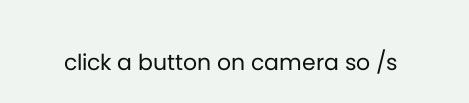click a button on camera so /s